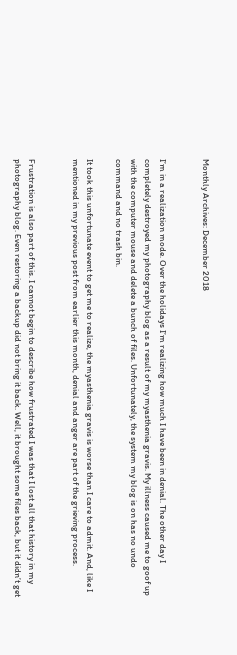Monthly Archives: December 2018


I’m in a realization mode. Over the holidays I’m realizing how much I have been in denial. The other day I completely destroyed my photography blog as a result of my myasthenia gravis. My illness caused me to goof up with the computer mouse and delete a bunch of files. Unfortunately, the system my blog is on has no undo command and no trash bin.

It took this unfortunate event to get me to realize, the myasthenia gravis is worse than I care to admit. And, like I mentioned in my previous post from earlier this month, denial and anger are part of the grieving process.


Frustration is also part of this. I cannot begin to describe how frustrated I was that I lost all that history in my photography blog. Even restoring a backup did not bring it back. Well, it brought some files back, but it didn’t get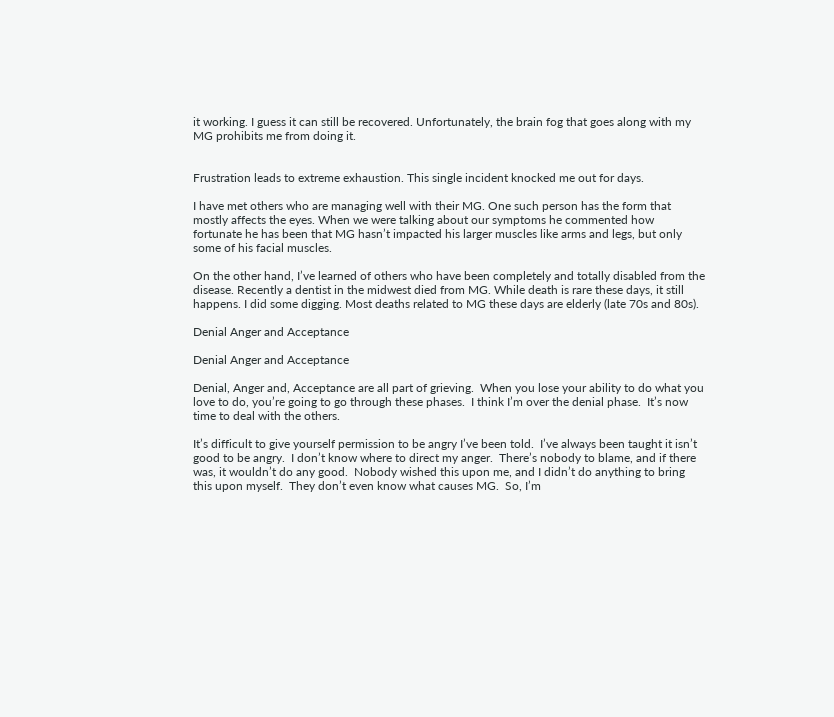it working. I guess it can still be recovered. Unfortunately, the brain fog that goes along with my MG prohibits me from doing it.


Frustration leads to extreme exhaustion. This single incident knocked me out for days.

I have met others who are managing well with their MG. One such person has the form that mostly affects the eyes. When we were talking about our symptoms he commented how fortunate he has been that MG hasn’t impacted his larger muscles like arms and legs, but only some of his facial muscles.

On the other hand, I’ve learned of others who have been completely and totally disabled from the disease. Recently a dentist in the midwest died from MG. While death is rare these days, it still happens. I did some digging. Most deaths related to MG these days are elderly (late 70s and 80s).

Denial Anger and Acceptance

Denial Anger and Acceptance

Denial, Anger and, Acceptance are all part of grieving.  When you lose your ability to do what you love to do, you’re going to go through these phases.  I think I’m over the denial phase.  It’s now time to deal with the others.

It’s difficult to give yourself permission to be angry I’ve been told.  I’ve always been taught it isn’t good to be angry.  I don’t know where to direct my anger.  There’s nobody to blame, and if there was, it wouldn’t do any good.  Nobody wished this upon me, and I didn’t do anything to bring this upon myself.  They don’t even know what causes MG.  So, I’m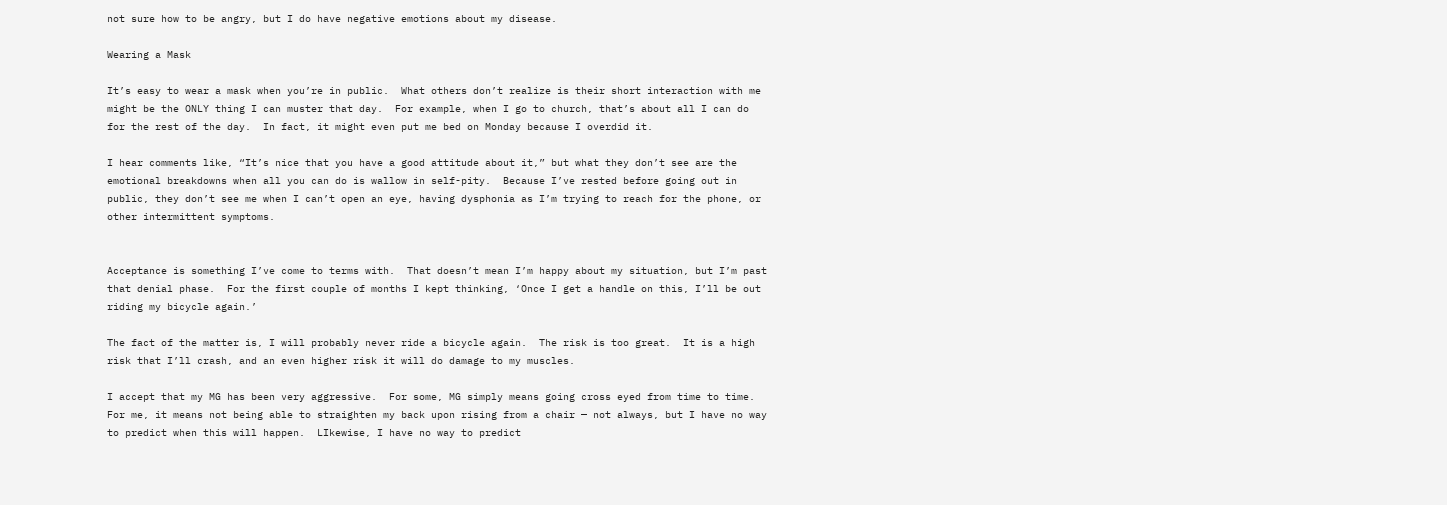not sure how to be angry, but I do have negative emotions about my disease.

Wearing a Mask

It’s easy to wear a mask when you’re in public.  What others don’t realize is their short interaction with me might be the ONLY thing I can muster that day.  For example, when I go to church, that’s about all I can do for the rest of the day.  In fact, it might even put me bed on Monday because I overdid it.

I hear comments like, “It’s nice that you have a good attitude about it,” but what they don’t see are the emotional breakdowns when all you can do is wallow in self-pity.  Because I’ve rested before going out in public, they don’t see me when I can’t open an eye, having dysphonia as I’m trying to reach for the phone, or other intermittent symptoms.


Acceptance is something I’ve come to terms with.  That doesn’t mean I’m happy about my situation, but I’m past that denial phase.  For the first couple of months I kept thinking, ‘Once I get a handle on this, I’ll be out riding my bicycle again.’

The fact of the matter is, I will probably never ride a bicycle again.  The risk is too great.  It is a high risk that I’ll crash, and an even higher risk it will do damage to my muscles.

I accept that my MG has been very aggressive.  For some, MG simply means going cross eyed from time to time.  For me, it means not being able to straighten my back upon rising from a chair — not always, but I have no way to predict when this will happen.  LIkewise, I have no way to predict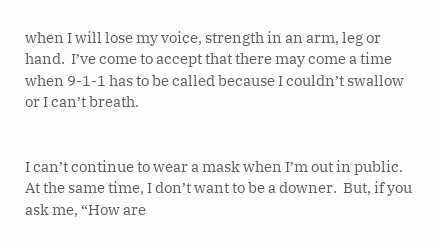when I will lose my voice, strength in an arm, leg or hand.  I’ve come to accept that there may come a time when 9-1-1 has to be called because I couldn’t swallow or I can’t breath.


I can’t continue to wear a mask when I’m out in public.  At the same time, I don’t want to be a downer.  But, if you ask me, “How are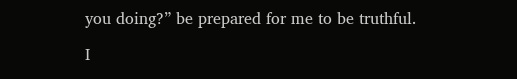you doing?” be prepared for me to be truthful.

I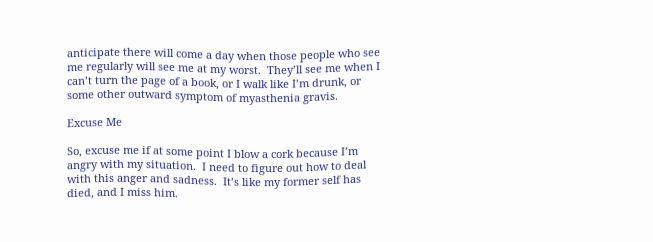anticipate there will come a day when those people who see me regularly will see me at my worst.  They’ll see me when I can’t turn the page of a book, or I walk like I’m drunk, or some other outward symptom of myasthenia gravis.

Excuse Me

So, excuse me if at some point I blow a cork because I’m angry with my situation.  I need to figure out how to deal with this anger and sadness.  It’s like my former self has died, and I miss him.